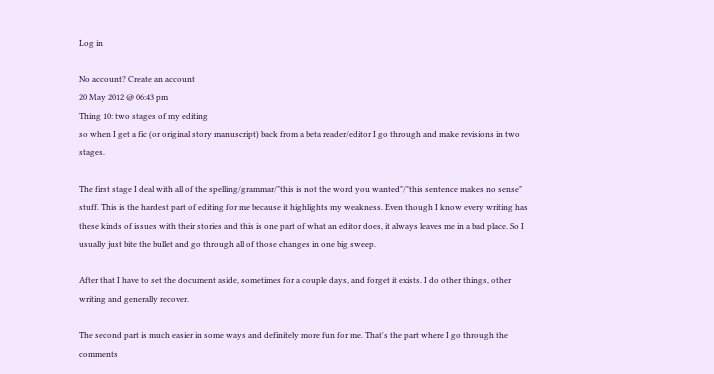Log in

No account? Create an account
20 May 2012 @ 06:43 pm
Thing 10: two stages of my editing
so when I get a fic (or original story manuscript) back from a beta reader/editor I go through and make revisions in two stages.

The first stage I deal with all of the spelling/grammar/"this is not the word you wanted"/"this sentence makes no sense" stuff. This is the hardest part of editing for me because it highlights my weakness. Even though I know every writing has these kinds of issues with their stories and this is one part of what an editor does, it always leaves me in a bad place. So I usually just bite the bullet and go through all of those changes in one big sweep.

After that I have to set the document aside, sometimes for a couple days, and forget it exists. I do other things, other writing and generally recover.

The second part is much easier in some ways and definitely more fun for me. That's the part where I go through the comments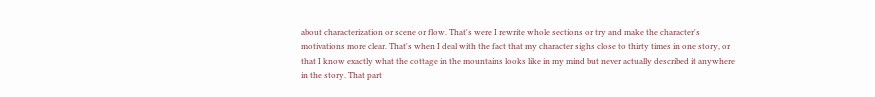about characterization or scene or flow. That's were I rewrite whole sections or try and make the character's motivations more clear. That's when I deal with the fact that my character sighs close to thirty times in one story, or that I know exactly what the cottage in the mountains looks like in my mind but never actually described it anywhere in the story. That part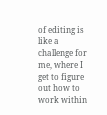of editing is like a challenge for me, where I get to figure out how to work within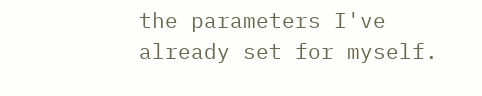the parameters I've already set for myself.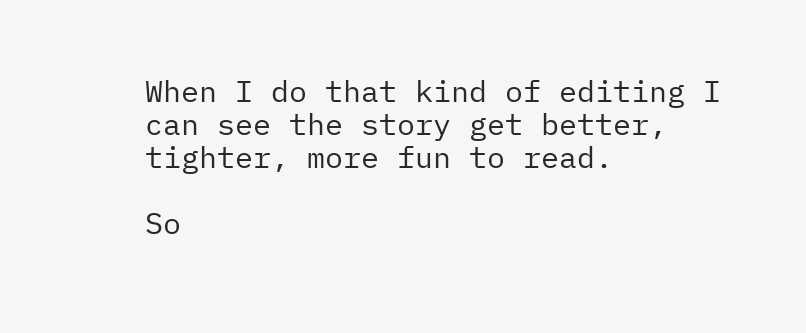When I do that kind of editing I can see the story get better, tighter, more fun to read.

So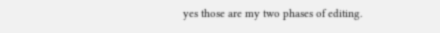yes those are my two phases of editing.